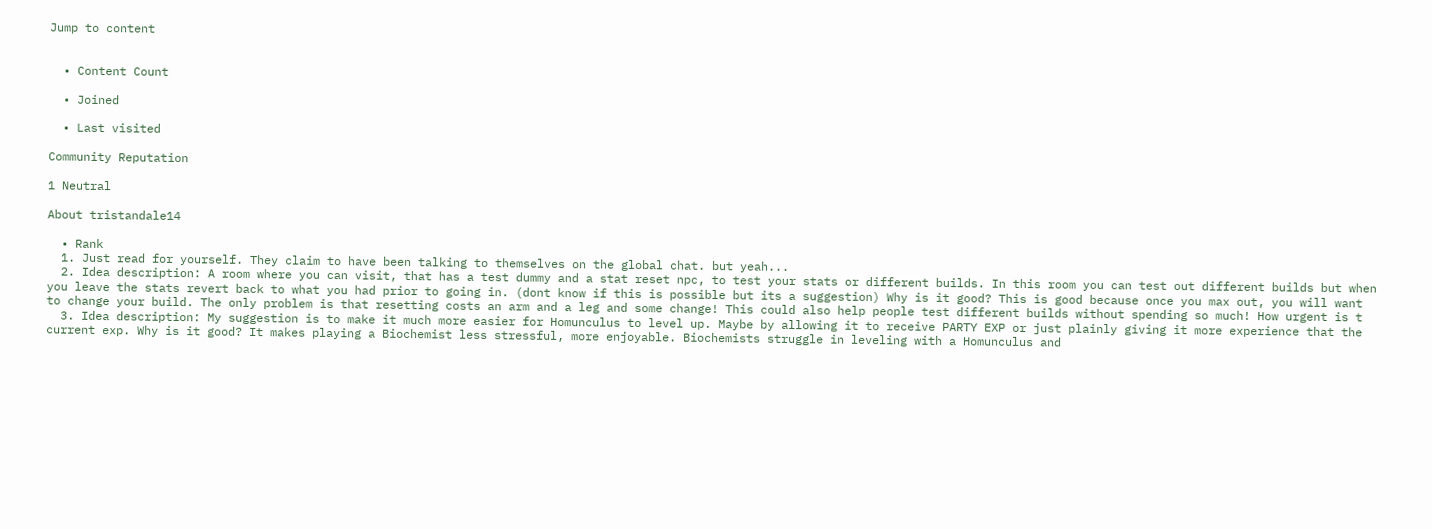Jump to content


  • Content Count

  • Joined

  • Last visited

Community Reputation

1 Neutral

About tristandale14

  • Rank
  1. Just read for yourself. They claim to have been talking to themselves on the global chat. but yeah...
  2. Idea description: A room where you can visit, that has a test dummy and a stat reset npc, to test your stats or different builds. In this room you can test out different builds but when you leave the stats revert back to what you had prior to going in. (dont know if this is possible but its a suggestion) Why is it good? This is good because once you max out, you will want to change your build. The only problem is that resetting costs an arm and a leg and some change! This could also help people test different builds without spending so much! How urgent is t
  3. Idea description: My suggestion is to make it much more easier for Homunculus to level up. Maybe by allowing it to receive PARTY EXP or just plainly giving it more experience that the current exp. Why is it good? It makes playing a Biochemist less stressful, more enjoyable. Biochemists struggle in leveling with a Homunculus and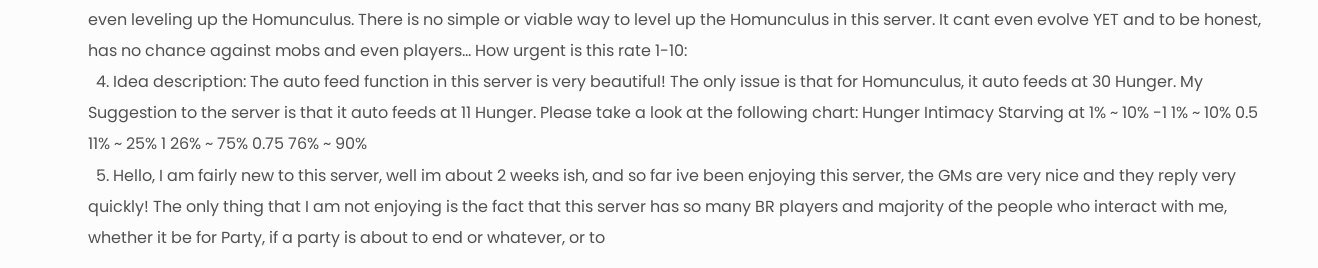even leveling up the Homunculus. There is no simple or viable way to level up the Homunculus in this server. It cant even evolve YET and to be honest, has no chance against mobs and even players... How urgent is this rate 1-10:
  4. Idea description: The auto feed function in this server is very beautiful! The only issue is that for Homunculus, it auto feeds at 30 Hunger. My Suggestion to the server is that it auto feeds at 11 Hunger. Please take a look at the following chart: Hunger Intimacy Starving at 1% ~ 10% -1 1% ~ 10% 0.5 11% ~ 25% 1 26% ~ 75% 0.75 76% ~ 90%
  5. Hello, I am fairly new to this server, well im about 2 weeks ish, and so far ive been enjoying this server, the GMs are very nice and they reply very quickly! The only thing that I am not enjoying is the fact that this server has so many BR players and majority of the people who interact with me, whether it be for Party, if a party is about to end or whatever, or to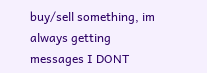buy/sell something, im always getting messages I DONT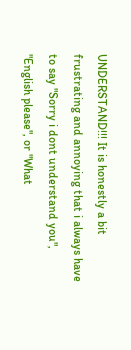UNDERSTAND!!! It is honestly a bit frustrating and annoying that i always have to say "Sorry i dont understand you", "English please", or "What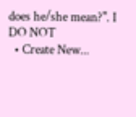does he/she mean?". I DO NOT
  • Create New...